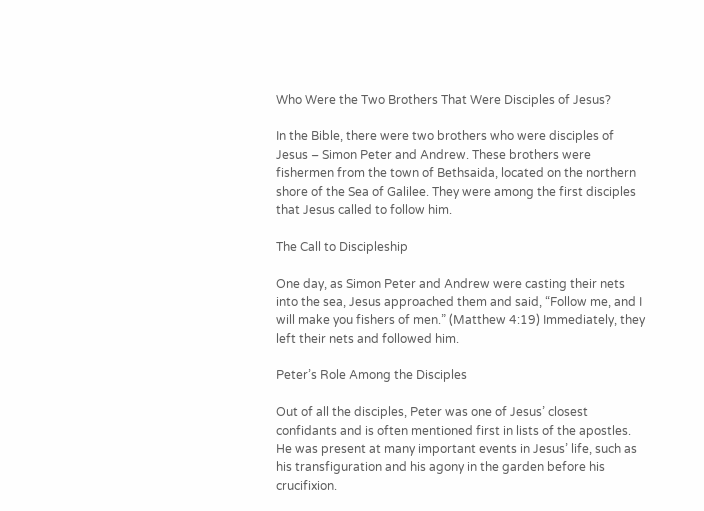Who Were the Two Brothers That Were Disciples of Jesus?

In the Bible, there were two brothers who were disciples of Jesus – Simon Peter and Andrew. These brothers were fishermen from the town of Bethsaida, located on the northern shore of the Sea of Galilee. They were among the first disciples that Jesus called to follow him.

The Call to Discipleship

One day, as Simon Peter and Andrew were casting their nets into the sea, Jesus approached them and said, “Follow me, and I will make you fishers of men.” (Matthew 4:19) Immediately, they left their nets and followed him.

Peter’s Role Among the Disciples

Out of all the disciples, Peter was one of Jesus’ closest confidants and is often mentioned first in lists of the apostles. He was present at many important events in Jesus’ life, such as his transfiguration and his agony in the garden before his crucifixion.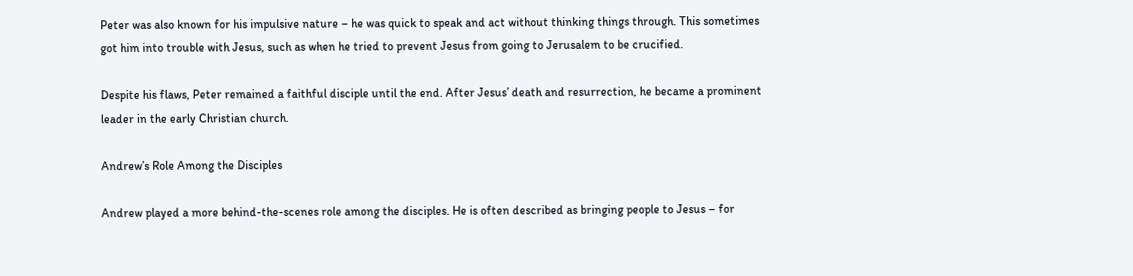Peter was also known for his impulsive nature – he was quick to speak and act without thinking things through. This sometimes got him into trouble with Jesus, such as when he tried to prevent Jesus from going to Jerusalem to be crucified.

Despite his flaws, Peter remained a faithful disciple until the end. After Jesus’ death and resurrection, he became a prominent leader in the early Christian church.

Andrew’s Role Among the Disciples

Andrew played a more behind-the-scenes role among the disciples. He is often described as bringing people to Jesus – for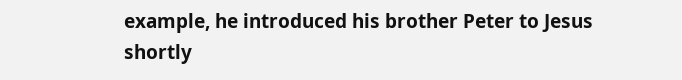example, he introduced his brother Peter to Jesus shortly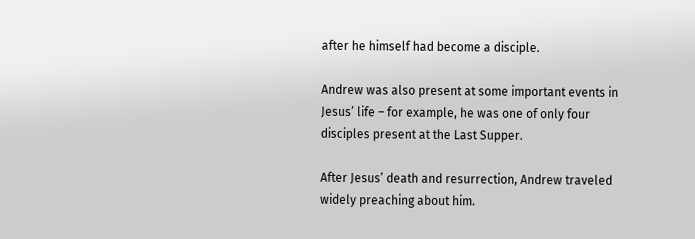after he himself had become a disciple.

Andrew was also present at some important events in Jesus’ life – for example, he was one of only four disciples present at the Last Supper.

After Jesus’ death and resurrection, Andrew traveled widely preaching about him.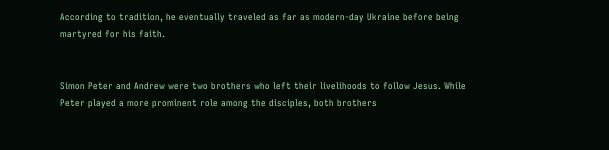According to tradition, he eventually traveled as far as modern-day Ukraine before being martyred for his faith.


Simon Peter and Andrew were two brothers who left their livelihoods to follow Jesus. While Peter played a more prominent role among the disciples, both brothers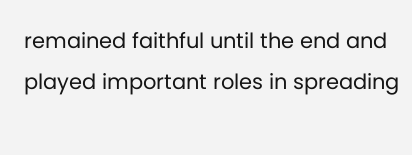remained faithful until the end and played important roles in spreading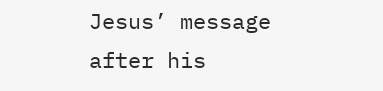Jesus’ message after his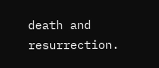death and resurrection.